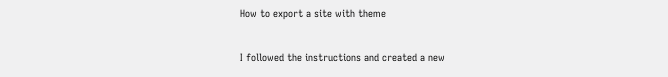How to export a site with theme

I followed the instructions and created a new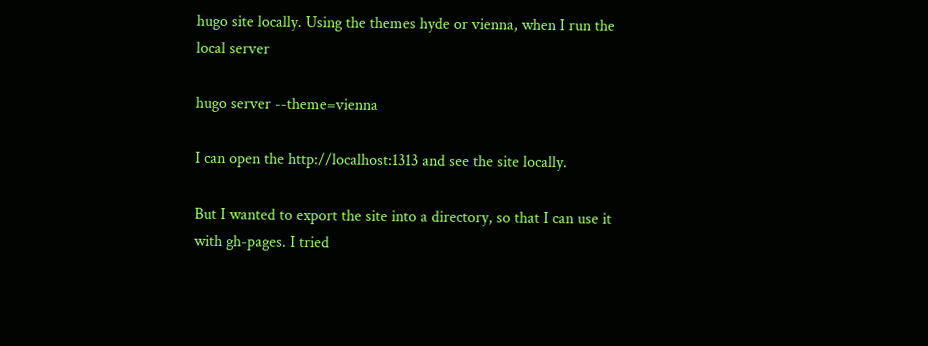hugo site locally. Using the themes hyde or vienna, when I run the local server

hugo server --theme=vienna

I can open the http://localhost:1313 and see the site locally.

But I wanted to export the site into a directory, so that I can use it with gh-pages. I tried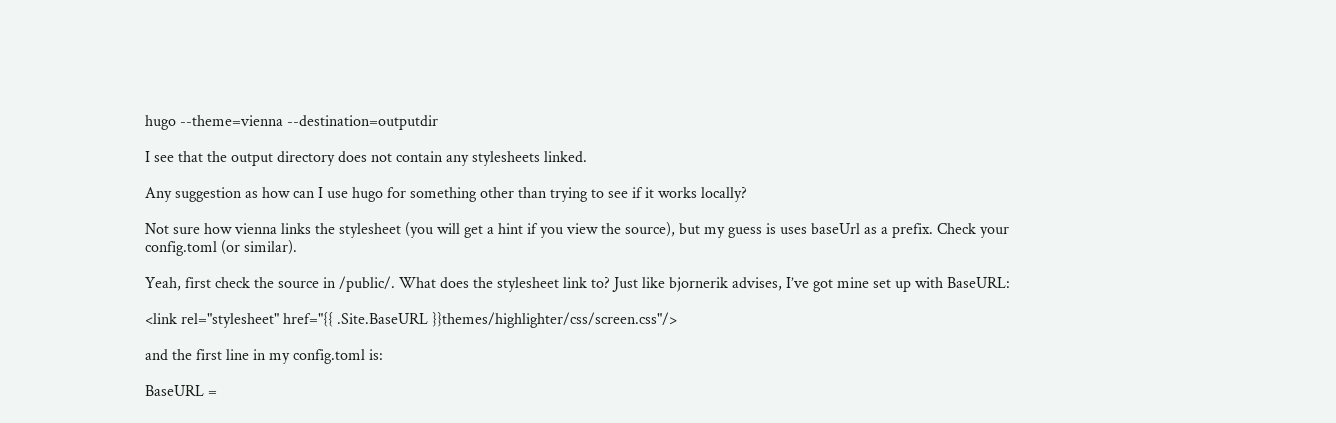hugo --theme=vienna --destination=outputdir

I see that the output directory does not contain any stylesheets linked.

Any suggestion as how can I use hugo for something other than trying to see if it works locally?

Not sure how vienna links the stylesheet (you will get a hint if you view the source), but my guess is uses baseUrl as a prefix. Check your config.toml (or similar).

Yeah, first check the source in /public/. What does the stylesheet link to? Just like bjornerik advises, I’ve got mine set up with BaseURL:

<link rel="stylesheet" href="{{ .Site.BaseURL }}themes/highlighter/css/screen.css"/>

and the first line in my config.toml is:

BaseURL =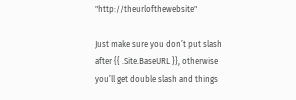"http://theurlofthewebsite"

Just make sure you don’t put slash after {{ .Site.BaseURL }}, otherwise you’ll get double slash and things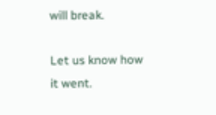will break.

Let us know how it went.